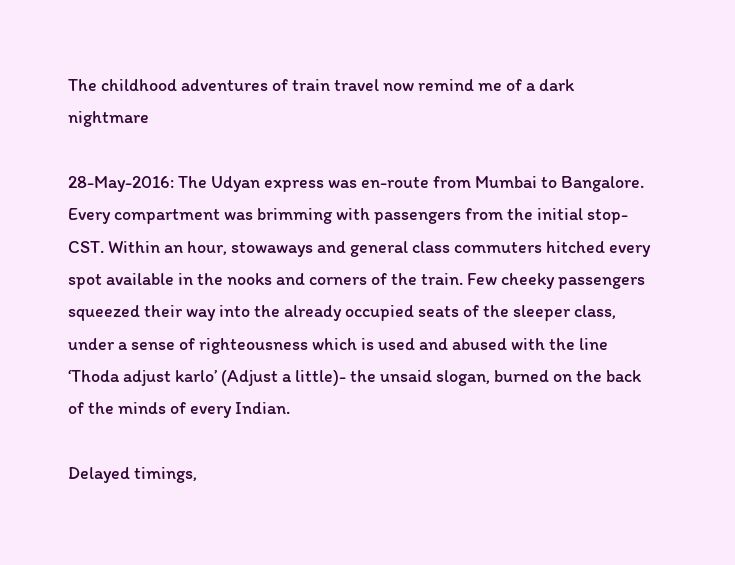The childhood adventures of train travel now remind me of a dark nightmare

28-May-2016: The Udyan express was en-route from Mumbai to Bangalore. Every compartment was brimming with passengers from the initial stop- CST. Within an hour, stowaways and general class commuters hitched every spot available in the nooks and corners of the train. Few cheeky passengers squeezed their way into the already occupied seats of the sleeper class, under a sense of righteousness which is used and abused with the line ‘Thoda adjust karlo’ (Adjust a little)- the unsaid slogan, burned on the back of the minds of every Indian.

Delayed timings,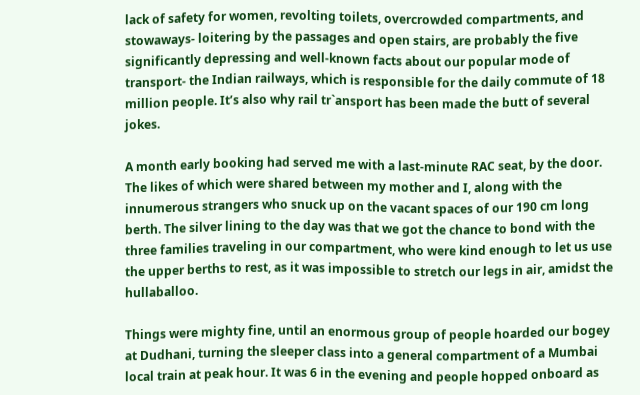lack of safety for women, revolting toilets, overcrowded compartments, and stowaways- loitering by the passages and open stairs, are probably the five significantly depressing and well-known facts about our popular mode of transport- the Indian railways, which is responsible for the daily commute of 18 million people. It’s also why rail tr`ansport has been made the butt of several jokes.

A month early booking had served me with a last-minute RAC seat, by the door. The likes of which were shared between my mother and I, along with the innumerous strangers who snuck up on the vacant spaces of our 190 cm long berth. The silver lining to the day was that we got the chance to bond with the three families traveling in our compartment, who were kind enough to let us use the upper berths to rest, as it was impossible to stretch our legs in air, amidst the hullaballoo.

Things were mighty fine, until an enormous group of people hoarded our bogey at Dudhani, turning the sleeper class into a general compartment of a Mumbai local train at peak hour. It was 6 in the evening and people hopped onboard as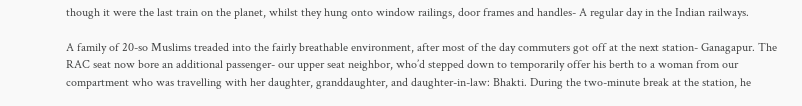though it were the last train on the planet, whilst they hung onto window railings, door frames and handles- A regular day in the Indian railways.

A family of 20-so Muslims treaded into the fairly breathable environment, after most of the day commuters got off at the next station- Ganagapur. The RAC seat now bore an additional passenger- our upper seat neighbor, who’d stepped down to temporarily offer his berth to a woman from our compartment who was travelling with her daughter, granddaughter, and daughter-in-law: Bhakti. During the two-minute break at the station, he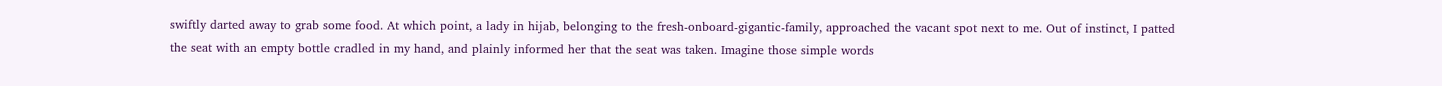swiftly darted away to grab some food. At which point, a lady in hijab, belonging to the fresh-onboard-gigantic-family, approached the vacant spot next to me. Out of instinct, I patted the seat with an empty bottle cradled in my hand, and plainly informed her that the seat was taken. Imagine those simple words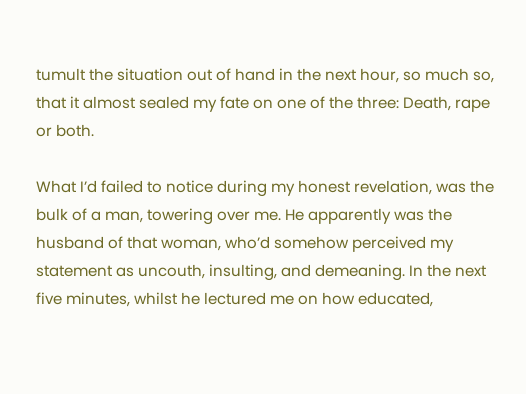tumult the situation out of hand in the next hour, so much so, that it almost sealed my fate on one of the three: Death, rape or both.

What I’d failed to notice during my honest revelation, was the bulk of a man, towering over me. He apparently was the husband of that woman, who’d somehow perceived my statement as uncouth, insulting, and demeaning. In the next five minutes, whilst he lectured me on how educated,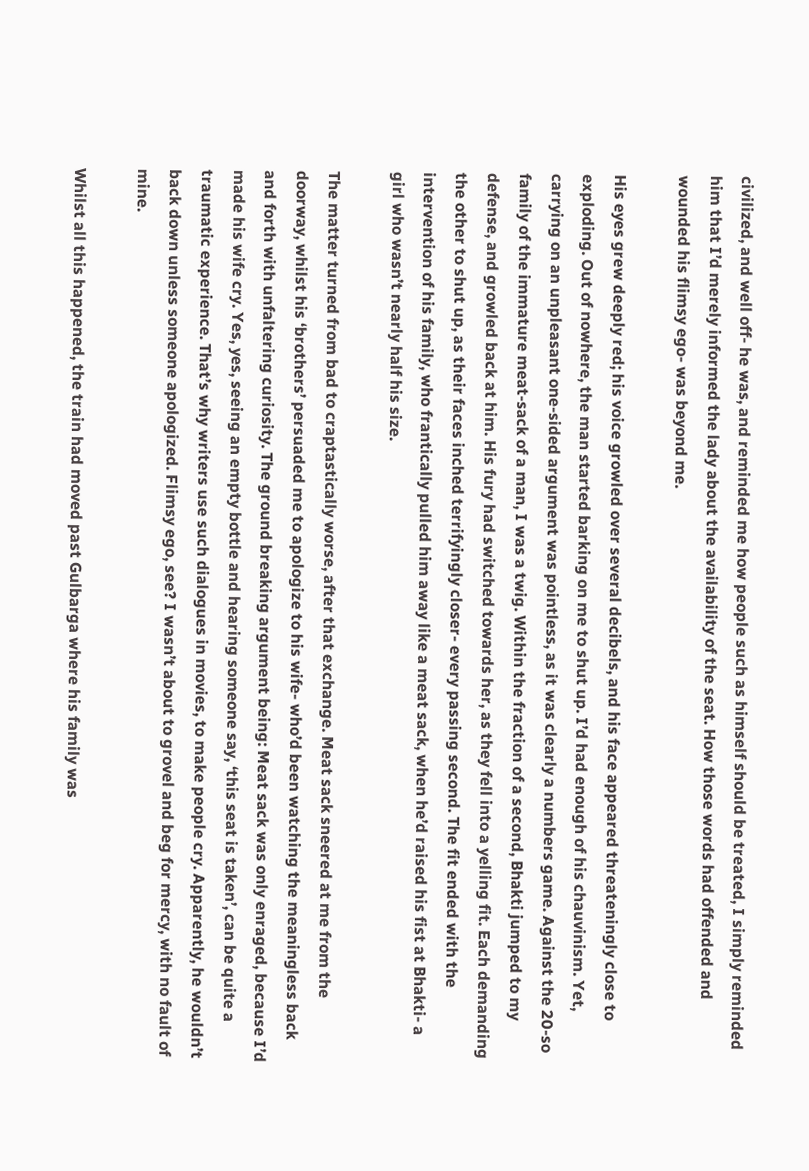civilized, and well off- he was, and reminded me how people such as himself should be treated, I simply reminded him that I’d merely informed the lady about the availability of the seat. How those words had offended and wounded his flimsy ego- was beyond me.

His eyes grew deeply red; his voice growled over several decibels, and his face appeared threateningly close to exploding. Out of nowhere, the man started barking on me to shut up. I’d had enough of his chauvinism. Yet, carrying on an unpleasant one-sided argument was pointless, as it was clearly a numbers game. Against the 20-so family of the immature meat-sack of a man, I was a twig. Within the fraction of a second, Bhakti jumped to my defense, and growled back at him. His fury had switched towards her, as they fell into a yelling fit. Each demanding the other to shut up, as their faces inched terrifyingly closer- every passing second. The fit ended with the intervention of his family, who frantically pulled him away like a meat sack, when he’d raised his fist at Bhakti- a girl who wasn’t nearly half his size.

The matter turned from bad to craptastically worse, after that exchange. Meat sack sneered at me from the doorway, whilst his ‘brothers’ persuaded me to apologize to his wife- who’d been watching the meaningless back and forth with unfaltering curiosity. The ground breaking argument being: Meat sack was only enraged, because I’d made his wife cry. Yes, yes, seeing an empty bottle and hearing someone say, ‘this seat is taken’, can be quite a traumatic experience. That’s why writers use such dialogues in movies, to make people cry. Apparently, he wouldn’t back down unless someone apologized. Flimsy ego, see? I wasn’t about to grovel and beg for mercy, with no fault of mine.

Whilst all this happened, the train had moved past Gulbarga where his family was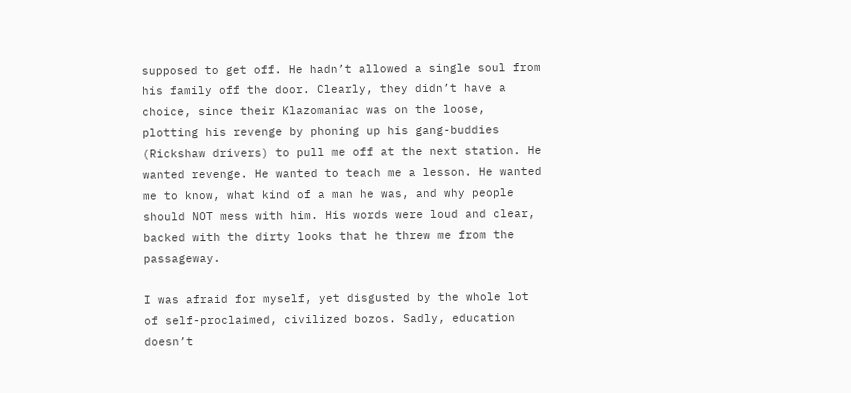supposed to get off. He hadn’t allowed a single soul from his family off the door. Clearly, they didn’t have a choice, since their Klazomaniac was on the loose, plotting his revenge by phoning up his gang-buddies (Rickshaw drivers) to pull me off at the next station. He wanted revenge. He wanted to teach me a lesson. He wanted me to know, what kind of a man he was, and why people should NOT mess with him. His words were loud and clear, backed with the dirty looks that he threw me from the passageway.

I was afraid for myself, yet disgusted by the whole lot of self-proclaimed, civilized bozos. Sadly, education doesn’t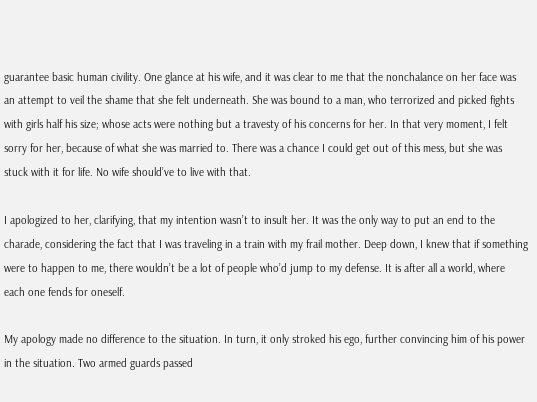guarantee basic human civility. One glance at his wife, and it was clear to me that the nonchalance on her face was an attempt to veil the shame that she felt underneath. She was bound to a man, who terrorized and picked fights with girls half his size; whose acts were nothing but a travesty of his concerns for her. In that very moment, I felt sorry for her, because of what she was married to. There was a chance I could get out of this mess, but she was stuck with it for life. No wife should’ve to live with that.

I apologized to her, clarifying, that my intention wasn’t to insult her. It was the only way to put an end to the charade, considering the fact that I was traveling in a train with my frail mother. Deep down, I knew that if something were to happen to me, there wouldn’t be a lot of people who’d jump to my defense. It is after all a world, where each one fends for oneself.

My apology made no difference to the situation. In turn, it only stroked his ego, further convincing him of his power in the situation. Two armed guards passed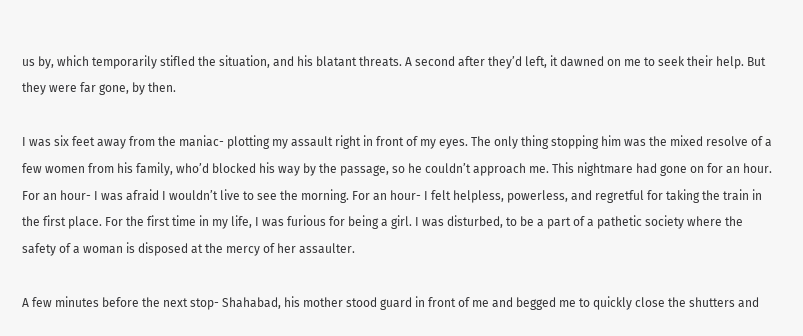us by, which temporarily stifled the situation, and his blatant threats. A second after they’d left, it dawned on me to seek their help. But they were far gone, by then.

I was six feet away from the maniac- plotting my assault right in front of my eyes. The only thing stopping him was the mixed resolve of a few women from his family, who’d blocked his way by the passage, so he couldn’t approach me. This nightmare had gone on for an hour. For an hour- I was afraid I wouldn’t live to see the morning. For an hour- I felt helpless, powerless, and regretful for taking the train in the first place. For the first time in my life, I was furious for being a girl. I was disturbed, to be a part of a pathetic society where the safety of a woman is disposed at the mercy of her assaulter.

A few minutes before the next stop- Shahabad, his mother stood guard in front of me and begged me to quickly close the shutters and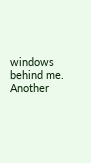windows behind me. Another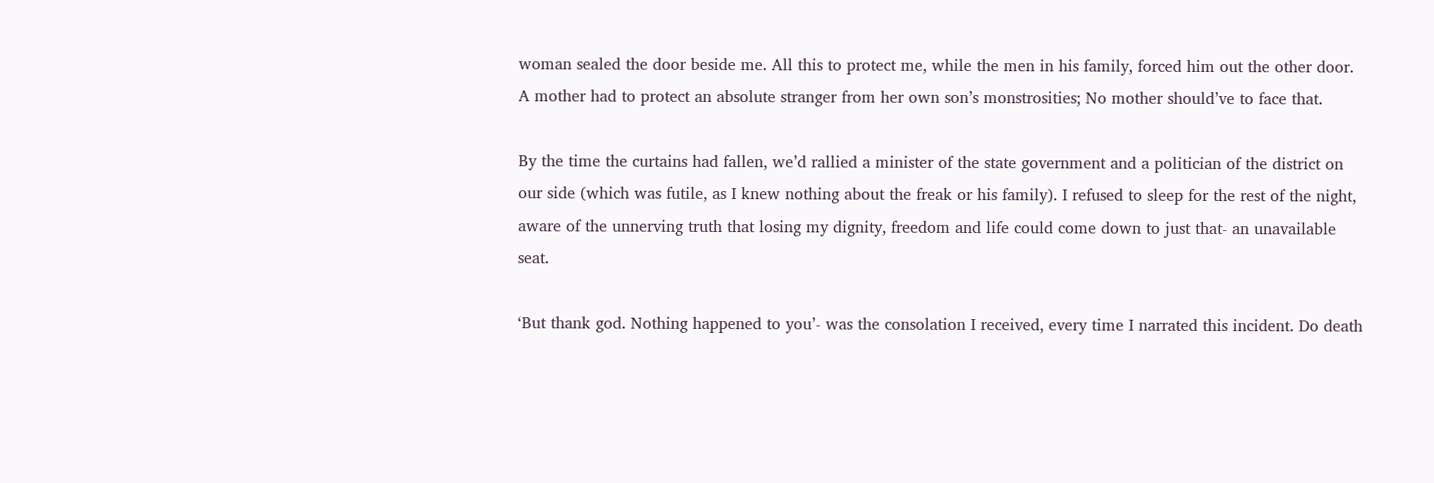woman sealed the door beside me. All this to protect me, while the men in his family, forced him out the other door. A mother had to protect an absolute stranger from her own son’s monstrosities; No mother should’ve to face that.

By the time the curtains had fallen, we’d rallied a minister of the state government and a politician of the district on our side (which was futile, as I knew nothing about the freak or his family). I refused to sleep for the rest of the night, aware of the unnerving truth that losing my dignity, freedom and life could come down to just that- an unavailable seat.

‘But thank god. Nothing happened to you’- was the consolation I received, every time I narrated this incident. Do death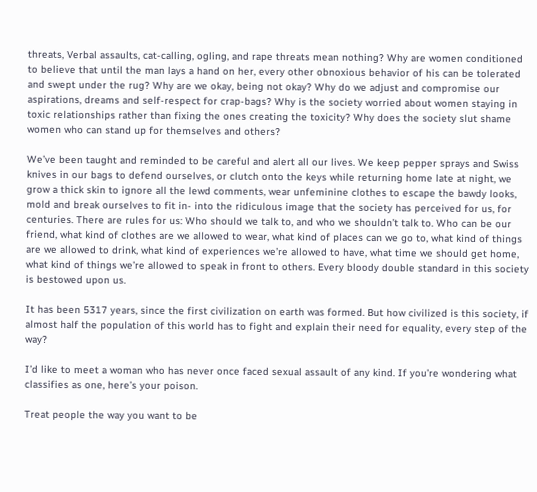threats, Verbal assaults, cat-calling, ogling, and rape threats mean nothing? Why are women conditioned to believe that until the man lays a hand on her, every other obnoxious behavior of his can be tolerated and swept under the rug? Why are we okay, being not okay? Why do we adjust and compromise our aspirations, dreams and self-respect for crap-bags? Why is the society worried about women staying in toxic relationships rather than fixing the ones creating the toxicity? Why does the society slut shame women who can stand up for themselves and others?

We’ve been taught and reminded to be careful and alert all our lives. We keep pepper sprays and Swiss knives in our bags to defend ourselves, or clutch onto the keys while returning home late at night, we grow a thick skin to ignore all the lewd comments, wear unfeminine clothes to escape the bawdy looks, mold and break ourselves to fit in- into the ridiculous image that the society has perceived for us, for centuries. There are rules for us: Who should we talk to, and who we shouldn’t talk to. Who can be our friend, what kind of clothes are we allowed to wear, what kind of places can we go to, what kind of things are we allowed to drink, what kind of experiences we’re allowed to have, what time we should get home, what kind of things we’re allowed to speak in front to others. Every bloody double standard in this society is bestowed upon us.

It has been 5317 years, since the first civilization on earth was formed. But how civilized is this society, if almost half the population of this world has to fight and explain their need for equality, every step of the way?

I’d like to meet a woman who has never once faced sexual assault of any kind. If you’re wondering what classifies as one, here’s your poison.

Treat people the way you want to be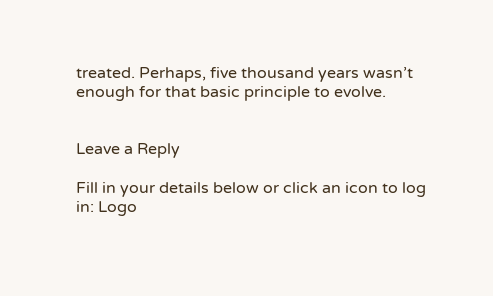treated. Perhaps, five thousand years wasn’t enough for that basic principle to evolve.


Leave a Reply

Fill in your details below or click an icon to log in: Logo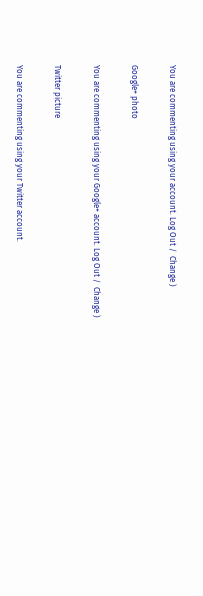You are commenting using your account. Log Out /  Change )

Google+ photo

You are commenting using your Google+ account. Log Out /  Change )

Twitter picture

You are commenting using your Twitter account.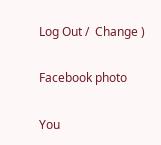Log Out /  Change )

Facebook photo

You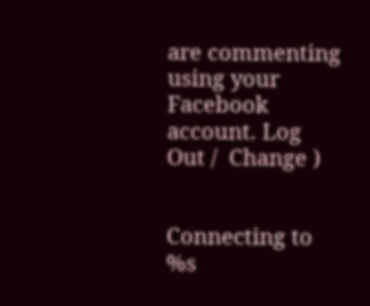are commenting using your Facebook account. Log Out /  Change )


Connecting to %s